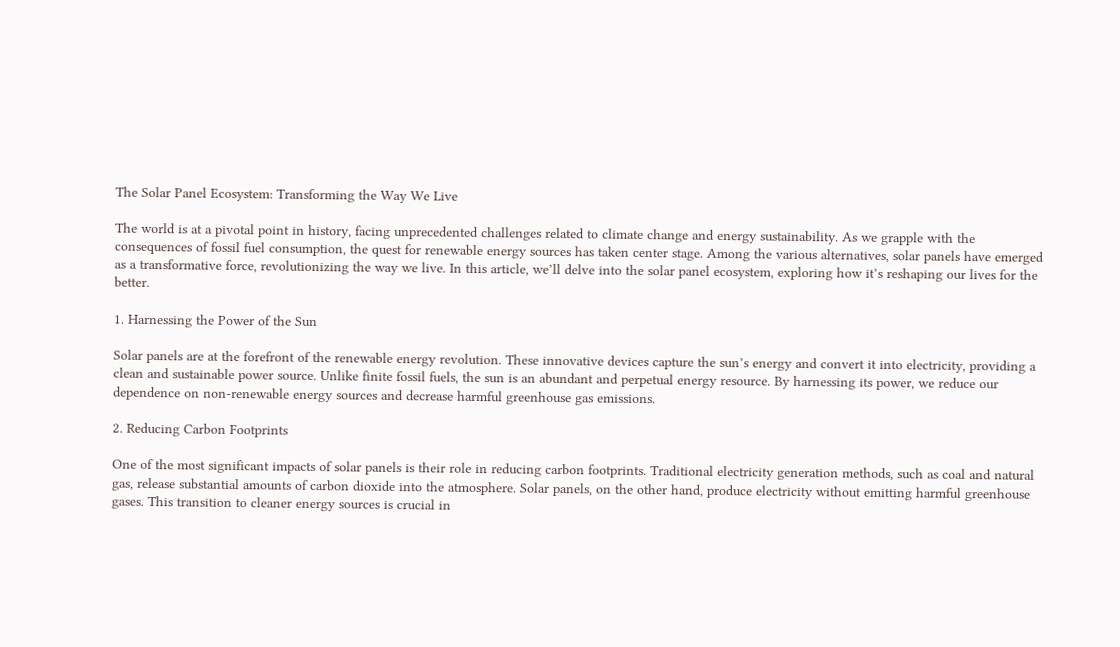The Solar Panel Ecosystem: Transforming the Way We Live

The world is at a pivotal point in history, facing unprecedented challenges related to climate change and energy sustainability. As we grapple with the consequences of fossil fuel consumption, the quest for renewable energy sources has taken center stage. Among the various alternatives, solar panels have emerged as a transformative force, revolutionizing the way we live. In this article, we’ll delve into the solar panel ecosystem, exploring how it’s reshaping our lives for the better.

1. Harnessing the Power of the Sun

Solar panels are at the forefront of the renewable energy revolution. These innovative devices capture the sun’s energy and convert it into electricity, providing a clean and sustainable power source. Unlike finite fossil fuels, the sun is an abundant and perpetual energy resource. By harnessing its power, we reduce our dependence on non-renewable energy sources and decrease harmful greenhouse gas emissions.

2. Reducing Carbon Footprints

One of the most significant impacts of solar panels is their role in reducing carbon footprints. Traditional electricity generation methods, such as coal and natural gas, release substantial amounts of carbon dioxide into the atmosphere. Solar panels, on the other hand, produce electricity without emitting harmful greenhouse gases. This transition to cleaner energy sources is crucial in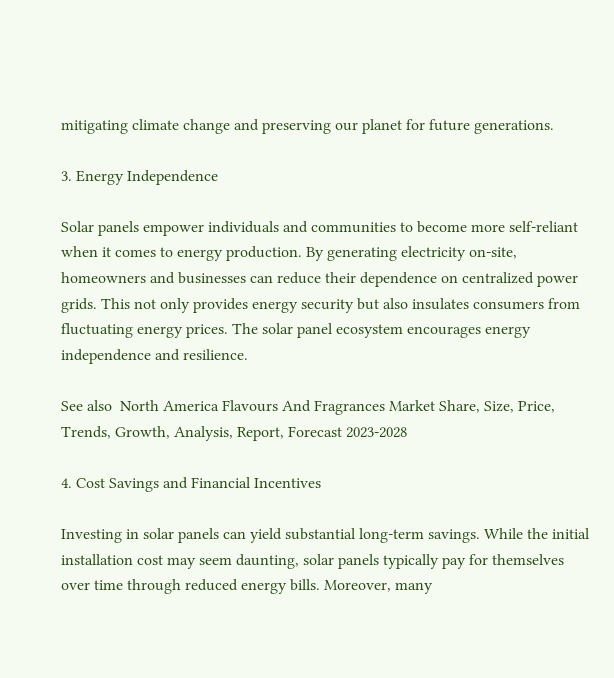mitigating climate change and preserving our planet for future generations.

3. Energy Independence

Solar panels empower individuals and communities to become more self-reliant when it comes to energy production. By generating electricity on-site, homeowners and businesses can reduce their dependence on centralized power grids. This not only provides energy security but also insulates consumers from fluctuating energy prices. The solar panel ecosystem encourages energy independence and resilience.

See also  North America Flavours And Fragrances Market Share, Size, Price, Trends, Growth, Analysis, Report, Forecast 2023-2028

4. Cost Savings and Financial Incentives

Investing in solar panels can yield substantial long-term savings. While the initial installation cost may seem daunting, solar panels typically pay for themselves over time through reduced energy bills. Moreover, many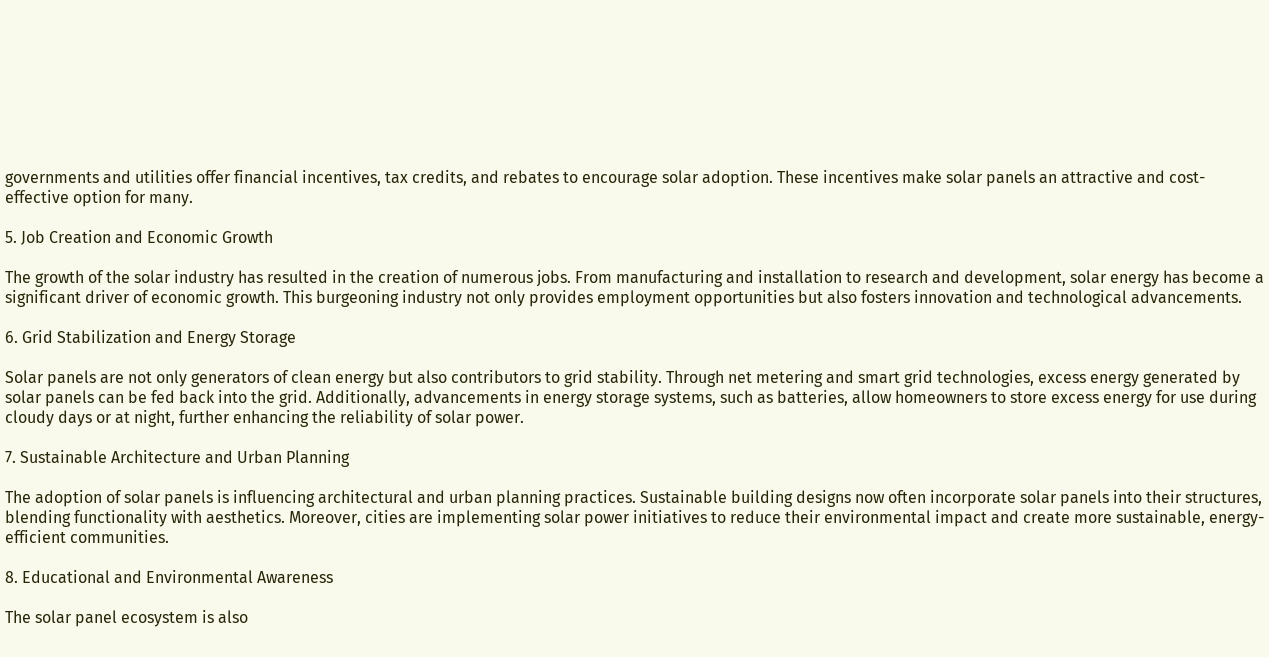governments and utilities offer financial incentives, tax credits, and rebates to encourage solar adoption. These incentives make solar panels an attractive and cost-effective option for many.

5. Job Creation and Economic Growth

The growth of the solar industry has resulted in the creation of numerous jobs. From manufacturing and installation to research and development, solar energy has become a significant driver of economic growth. This burgeoning industry not only provides employment opportunities but also fosters innovation and technological advancements.

6. Grid Stabilization and Energy Storage

Solar panels are not only generators of clean energy but also contributors to grid stability. Through net metering and smart grid technologies, excess energy generated by solar panels can be fed back into the grid. Additionally, advancements in energy storage systems, such as batteries, allow homeowners to store excess energy for use during cloudy days or at night, further enhancing the reliability of solar power.

7. Sustainable Architecture and Urban Planning

The adoption of solar panels is influencing architectural and urban planning practices. Sustainable building designs now often incorporate solar panels into their structures, blending functionality with aesthetics. Moreover, cities are implementing solar power initiatives to reduce their environmental impact and create more sustainable, energy-efficient communities.

8. Educational and Environmental Awareness

The solar panel ecosystem is also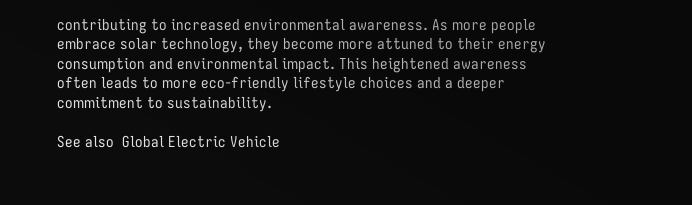contributing to increased environmental awareness. As more people embrace solar technology, they become more attuned to their energy consumption and environmental impact. This heightened awareness often leads to more eco-friendly lifestyle choices and a deeper commitment to sustainability.

See also  Global Electric Vehicle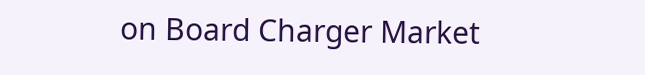on Board Charger Market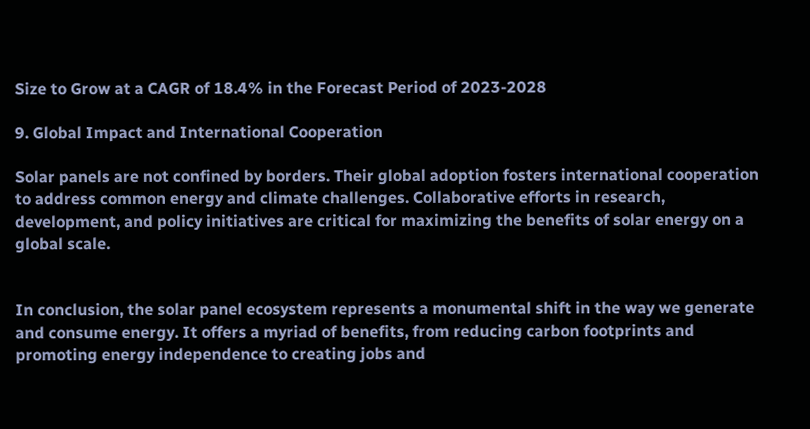Size to Grow at a CAGR of 18.4% in the Forecast Period of 2023-2028

9. Global Impact and International Cooperation

Solar panels are not confined by borders. Their global adoption fosters international cooperation to address common energy and climate challenges. Collaborative efforts in research, development, and policy initiatives are critical for maximizing the benefits of solar energy on a global scale.


In conclusion, the solar panel ecosystem represents a monumental shift in the way we generate and consume energy. It offers a myriad of benefits, from reducing carbon footprints and promoting energy independence to creating jobs and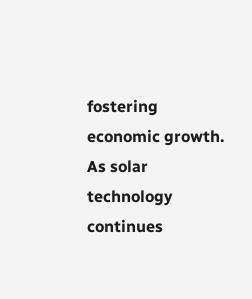fostering economic growth. As solar technology continues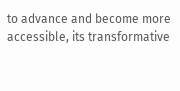to advance and become more accessible, its transformative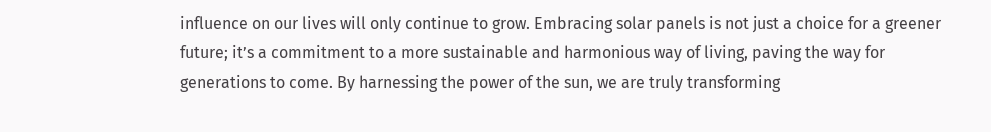influence on our lives will only continue to grow. Embracing solar panels is not just a choice for a greener future; it’s a commitment to a more sustainable and harmonious way of living, paving the way for generations to come. By harnessing the power of the sun, we are truly transforming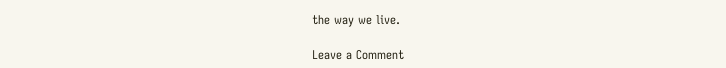the way we live.

Leave a Comment